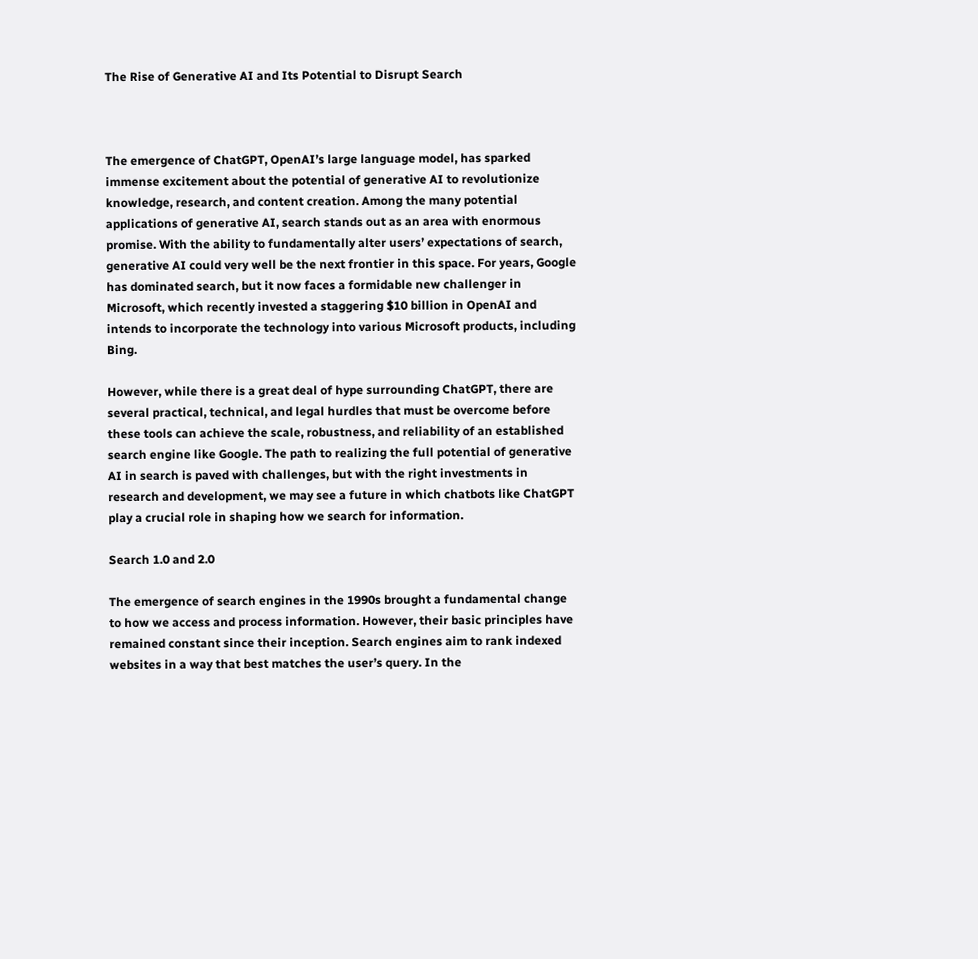The Rise of Generative AI and Its Potential to Disrupt Search



The emergence of ChatGPT, OpenAI’s large language model, has sparked immense excitement about the potential of generative AI to revolutionize knowledge, research, and content creation. Among the many potential applications of generative AI, search stands out as an area with enormous promise. With the ability to fundamentally alter users’ expectations of search, generative AI could very well be the next frontier in this space. For years, Google has dominated search, but it now faces a formidable new challenger in Microsoft, which recently invested a staggering $10 billion in OpenAI and intends to incorporate the technology into various Microsoft products, including Bing.

However, while there is a great deal of hype surrounding ChatGPT, there are several practical, technical, and legal hurdles that must be overcome before these tools can achieve the scale, robustness, and reliability of an established search engine like Google. The path to realizing the full potential of generative AI in search is paved with challenges, but with the right investments in research and development, we may see a future in which chatbots like ChatGPT play a crucial role in shaping how we search for information.

Search 1.0 and 2.0

The emergence of search engines in the 1990s brought a fundamental change to how we access and process information. However, their basic principles have remained constant since their inception. Search engines aim to rank indexed websites in a way that best matches the user’s query. In the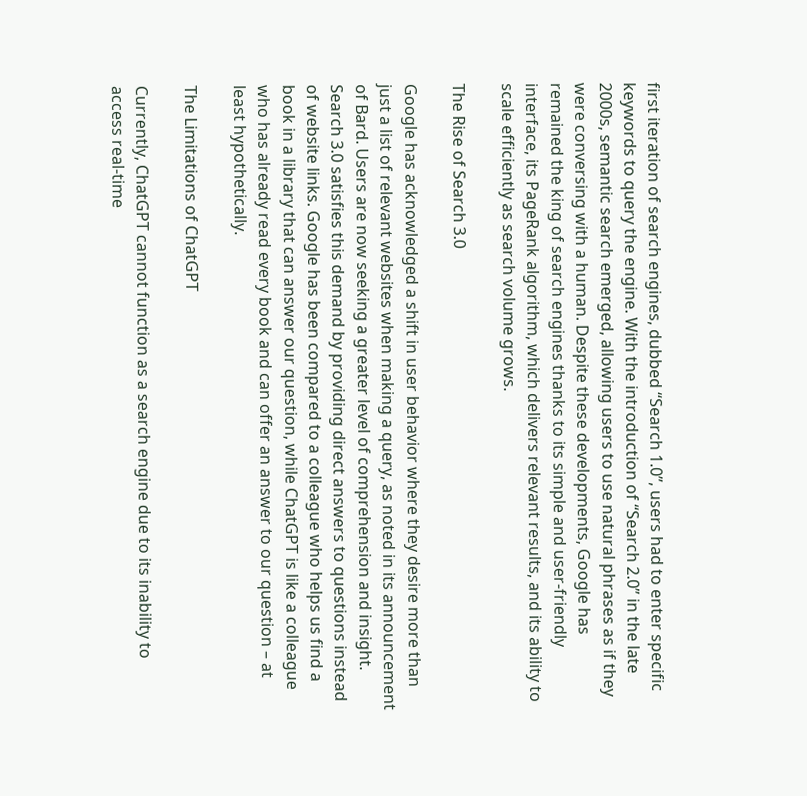first iteration of search engines, dubbed “Search 1.0”, users had to enter specific keywords to query the engine. With the introduction of “Search 2.0” in the late 2000s, semantic search emerged, allowing users to use natural phrases as if they were conversing with a human. Despite these developments, Google has remained the king of search engines thanks to its simple and user-friendly interface, its PageRank algorithm, which delivers relevant results, and its ability to scale efficiently as search volume grows.

The Rise of Search 3.0

Google has acknowledged a shift in user behavior where they desire more than just a list of relevant websites when making a query, as noted in its announcement of Bard. Users are now seeking a greater level of comprehension and insight. Search 3.0 satisfies this demand by providing direct answers to questions instead of website links. Google has been compared to a colleague who helps us find a book in a library that can answer our question, while ChatGPT is like a colleague who has already read every book and can offer an answer to our question – at least hypothetically.

The Limitations of ChatGPT

Currently, ChatGPT cannot function as a search engine due to its inability to access real-time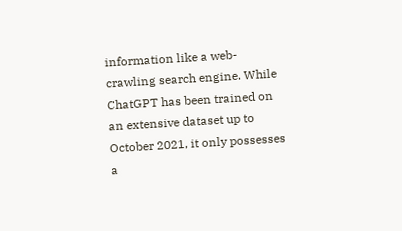information like a web-crawling search engine. While ChatGPT has been trained on an extensive dataset up to October 2021, it only possesses a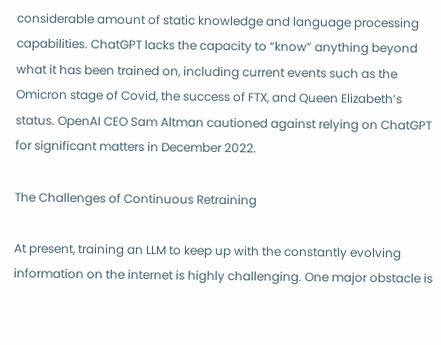considerable amount of static knowledge and language processing capabilities. ChatGPT lacks the capacity to “know” anything beyond what it has been trained on, including current events such as the Omicron stage of Covid, the success of FTX, and Queen Elizabeth’s status. OpenAI CEO Sam Altman cautioned against relying on ChatGPT for significant matters in December 2022.

The Challenges of Continuous Retraining

At present, training an LLM to keep up with the constantly evolving information on the internet is highly challenging. One major obstacle is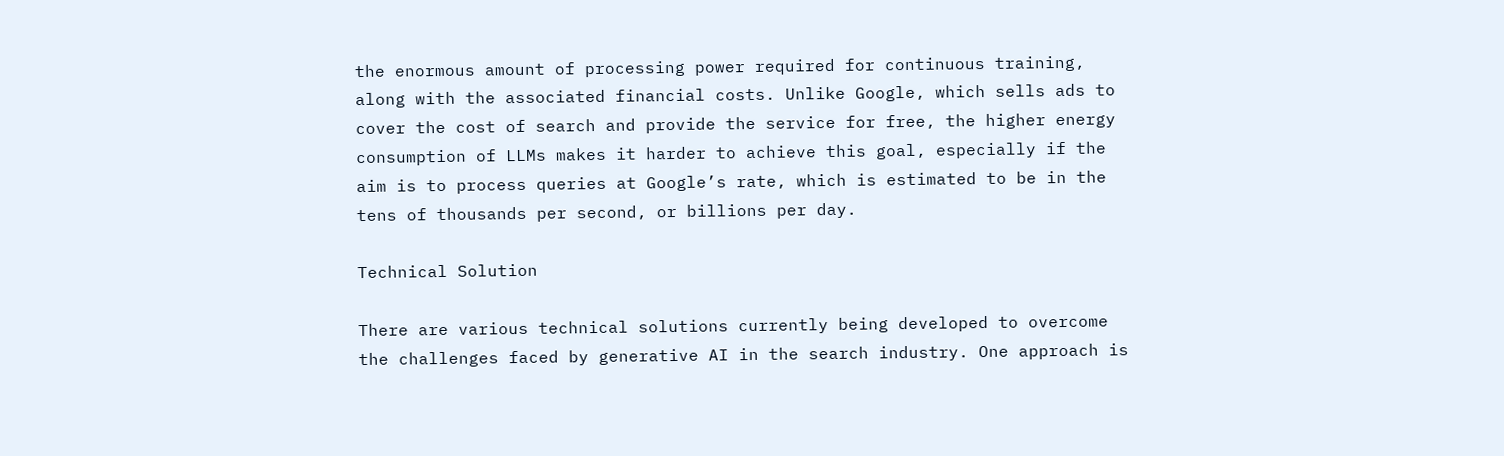the enormous amount of processing power required for continuous training, along with the associated financial costs. Unlike Google, which sells ads to cover the cost of search and provide the service for free, the higher energy consumption of LLMs makes it harder to achieve this goal, especially if the aim is to process queries at Google’s rate, which is estimated to be in the tens of thousands per second, or billions per day.

Technical Solution

There are various technical solutions currently being developed to overcome the challenges faced by generative AI in the search industry. One approach is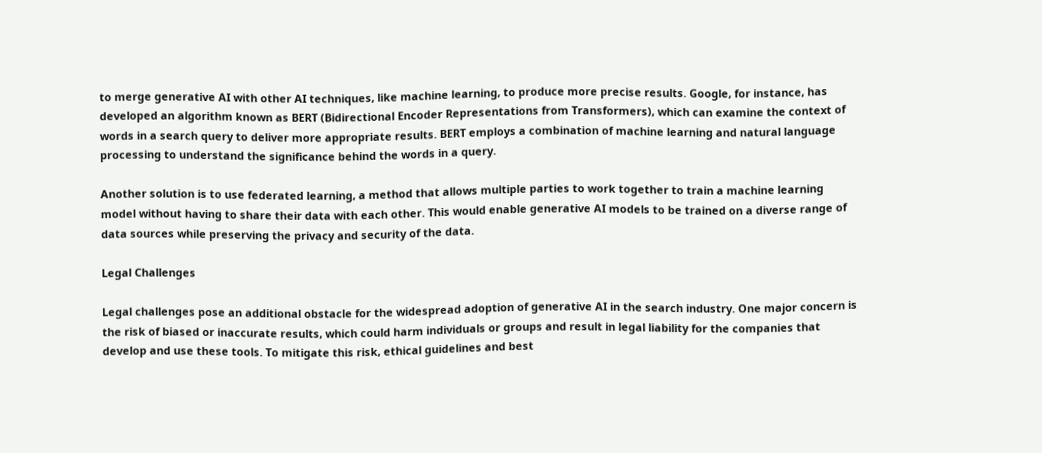to merge generative AI with other AI techniques, like machine learning, to produce more precise results. Google, for instance, has developed an algorithm known as BERT (Bidirectional Encoder Representations from Transformers), which can examine the context of words in a search query to deliver more appropriate results. BERT employs a combination of machine learning and natural language processing to understand the significance behind the words in a query.

Another solution is to use federated learning, a method that allows multiple parties to work together to train a machine learning model without having to share their data with each other. This would enable generative AI models to be trained on a diverse range of data sources while preserving the privacy and security of the data.

Legal Challenges

Legal challenges pose an additional obstacle for the widespread adoption of generative AI in the search industry. One major concern is the risk of biased or inaccurate results, which could harm individuals or groups and result in legal liability for the companies that develop and use these tools. To mitigate this risk, ethical guidelines and best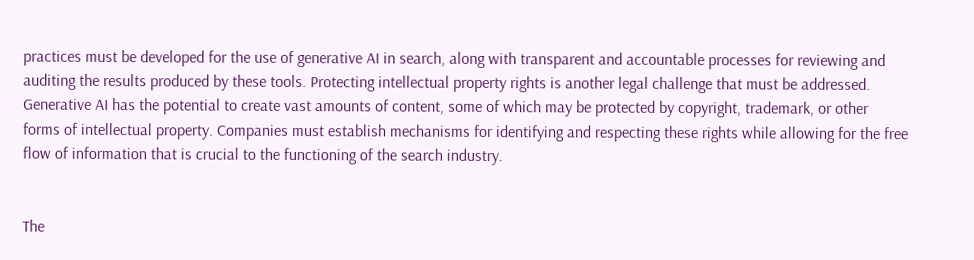practices must be developed for the use of generative AI in search, along with transparent and accountable processes for reviewing and auditing the results produced by these tools. Protecting intellectual property rights is another legal challenge that must be addressed. Generative AI has the potential to create vast amounts of content, some of which may be protected by copyright, trademark, or other forms of intellectual property. Companies must establish mechanisms for identifying and respecting these rights while allowing for the free flow of information that is crucial to the functioning of the search industry.


The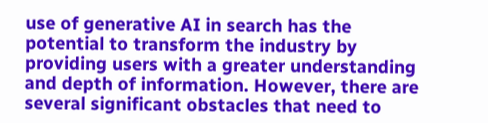use of generative AI in search has the potential to transform the industry by providing users with a greater understanding and depth of information. However, there are several significant obstacles that need to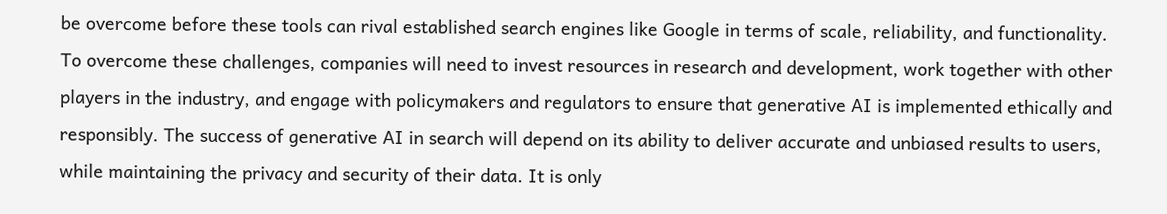be overcome before these tools can rival established search engines like Google in terms of scale, reliability, and functionality. To overcome these challenges, companies will need to invest resources in research and development, work together with other players in the industry, and engage with policymakers and regulators to ensure that generative AI is implemented ethically and responsibly. The success of generative AI in search will depend on its ability to deliver accurate and unbiased results to users, while maintaining the privacy and security of their data. It is only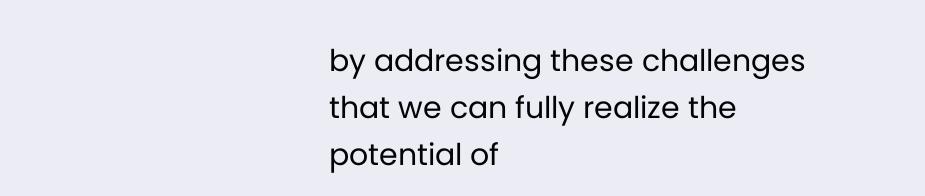by addressing these challenges that we can fully realize the potential of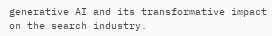generative AI and its transformative impact on the search industry.